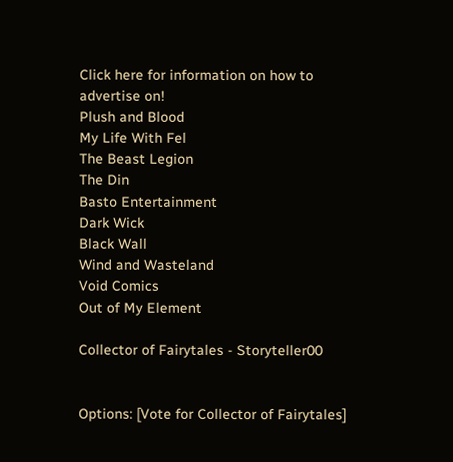Click here for information on how to advertise on!
Plush and Blood
My Life With Fel
The Beast Legion
The Din
Basto Entertainment
Dark Wick
Black Wall
Wind and Wasteland
Void Comics
Out of My Element

Collector of Fairytales - Storyteller00


Options: [Vote for Collector of Fairytales]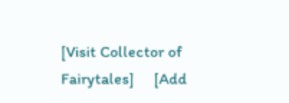[Visit Collector of Fairytales]     [Add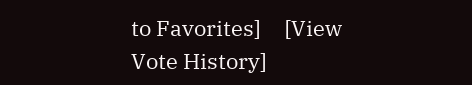to Favorites]     [View Vote History]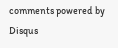comments powered by Disqus